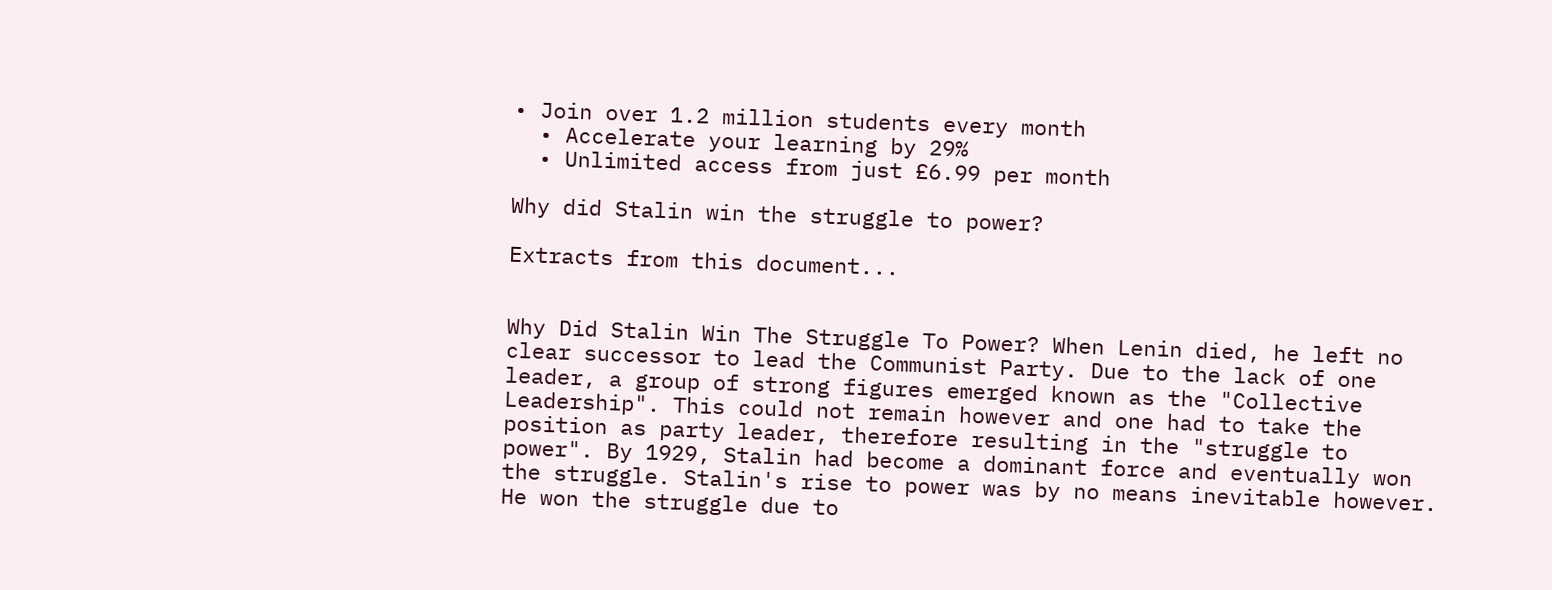• Join over 1.2 million students every month
  • Accelerate your learning by 29%
  • Unlimited access from just £6.99 per month

Why did Stalin win the struggle to power?

Extracts from this document...


Why Did Stalin Win The Struggle To Power? When Lenin died, he left no clear successor to lead the Communist Party. Due to the lack of one leader, a group of strong figures emerged known as the "Collective Leadership". This could not remain however and one had to take the position as party leader, therefore resulting in the "struggle to power". By 1929, Stalin had become a dominant force and eventually won the struggle. Stalin's rise to power was by no means inevitable however. He won the struggle due to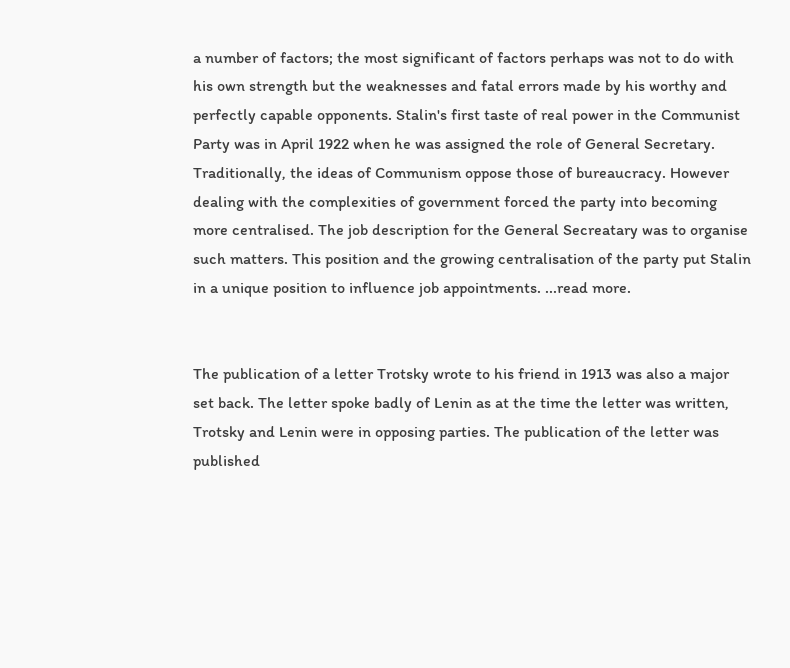a number of factors; the most significant of factors perhaps was not to do with his own strength but the weaknesses and fatal errors made by his worthy and perfectly capable opponents. Stalin's first taste of real power in the Communist Party was in April 1922 when he was assigned the role of General Secretary. Traditionally, the ideas of Communism oppose those of bureaucracy. However dealing with the complexities of government forced the party into becoming more centralised. The job description for the General Secreatary was to organise such matters. This position and the growing centralisation of the party put Stalin in a unique position to influence job appointments. ...read more.


The publication of a letter Trotsky wrote to his friend in 1913 was also a major set back. The letter spoke badly of Lenin as at the time the letter was written, Trotsky and Lenin were in opposing parties. The publication of the letter was published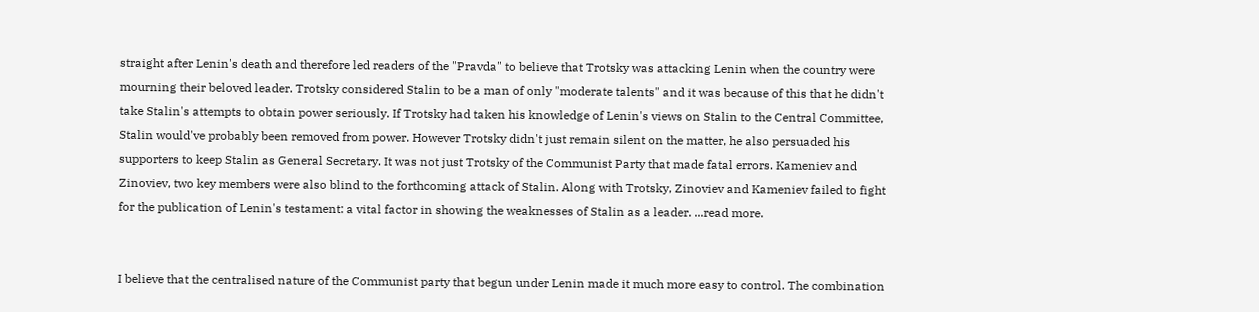straight after Lenin's death and therefore led readers of the "Pravda" to believe that Trotsky was attacking Lenin when the country were mourning their beloved leader. Trotsky considered Stalin to be a man of only "moderate talents" and it was because of this that he didn't take Stalin's attempts to obtain power seriously. If Trotsky had taken his knowledge of Lenin's views on Stalin to the Central Committee, Stalin would've probably been removed from power. However Trotsky didn't just remain silent on the matter, he also persuaded his supporters to keep Stalin as General Secretary. It was not just Trotsky of the Communist Party that made fatal errors. Kameniev and Zinoviev, two key members were also blind to the forthcoming attack of Stalin. Along with Trotsky, Zinoviev and Kameniev failed to fight for the publication of Lenin's testament: a vital factor in showing the weaknesses of Stalin as a leader. ...read more.


I believe that the centralised nature of the Communist party that begun under Lenin made it much more easy to control. The combination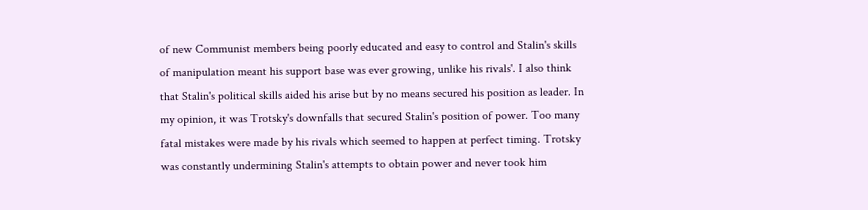of new Communist members being poorly educated and easy to control and Stalin's skills of manipulation meant his support base was ever growing, unlike his rivals'. I also think that Stalin's political skills aided his arise but by no means secured his position as leader. In my opinion, it was Trotsky's downfalls that secured Stalin's position of power. Too many fatal mistakes were made by his rivals which seemed to happen at perfect timing. Trotsky was constantly undermining Stalin's attempts to obtain power and never took him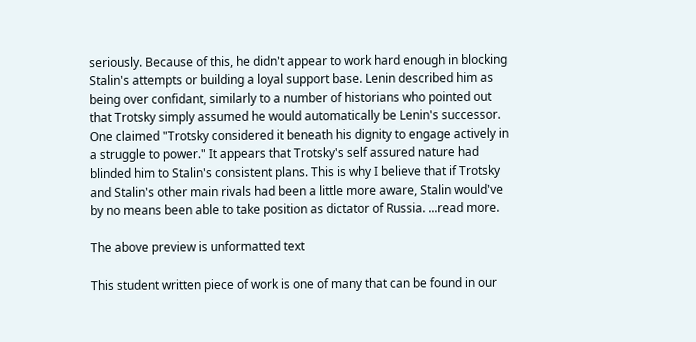seriously. Because of this, he didn't appear to work hard enough in blocking Stalin's attempts or building a loyal support base. Lenin described him as being over confidant, similarly to a number of historians who pointed out that Trotsky simply assumed he would automatically be Lenin's successor. One claimed "Trotsky considered it beneath his dignity to engage actively in a struggle to power." It appears that Trotsky's self assured nature had blinded him to Stalin's consistent plans. This is why I believe that if Trotsky and Stalin's other main rivals had been a little more aware, Stalin would've by no means been able to take position as dictator of Russia. ...read more.

The above preview is unformatted text

This student written piece of work is one of many that can be found in our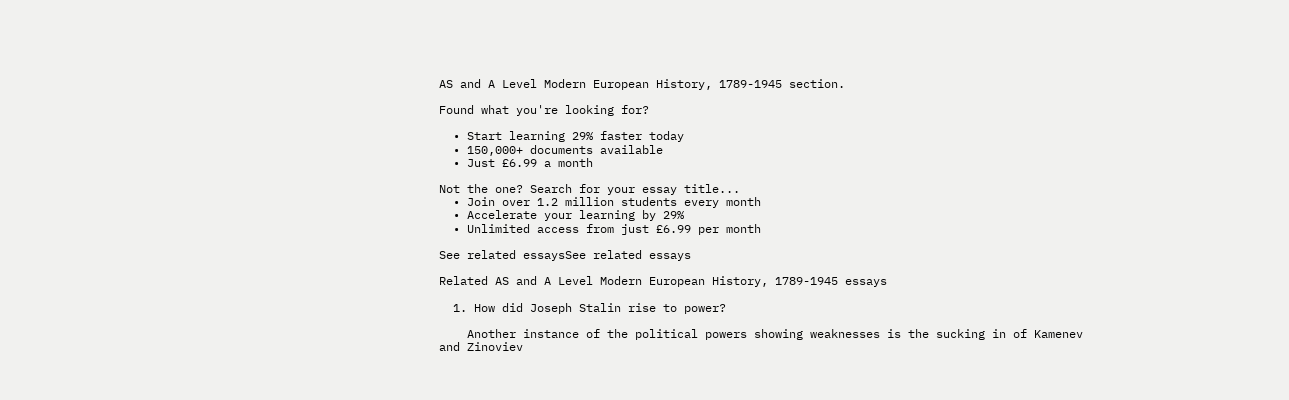AS and A Level Modern European History, 1789-1945 section.

Found what you're looking for?

  • Start learning 29% faster today
  • 150,000+ documents available
  • Just £6.99 a month

Not the one? Search for your essay title...
  • Join over 1.2 million students every month
  • Accelerate your learning by 29%
  • Unlimited access from just £6.99 per month

See related essaysSee related essays

Related AS and A Level Modern European History, 1789-1945 essays

  1. How did Joseph Stalin rise to power?

    Another instance of the political powers showing weaknesses is the sucking in of Kamenev and Zinoviev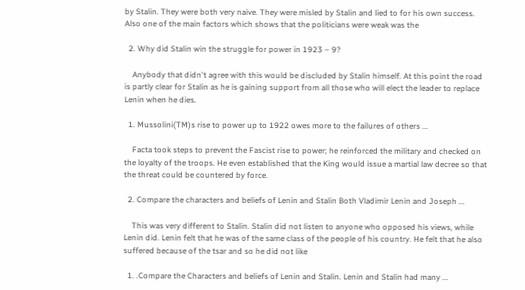by Stalin. They were both very naive. They were misled by Stalin and lied to for his own success. Also one of the main factors which shows that the politicians were weak was the

  2. Why did Stalin win the struggle for power in 1923 – 9?

    Anybody that didn't agree with this would be discluded by Stalin himself. At this point the road is partly clear for Stalin as he is gaining support from all those who will elect the leader to replace Lenin when he dies.

  1. Mussolini(TM)s rise to power up to 1922 owes more to the failures of others ...

    Facta took steps to prevent the Fascist rise to power; he reinforced the military and checked on the loyalty of the troops. He even established that the King would issue a martial law decree so that the threat could be countered by force.

  2. Compare the characters and beliefs of Lenin and Stalin Both Vladimir Lenin and Joseph ...

    This was very different to Stalin. Stalin did not listen to anyone who opposed his views, while Lenin did. Lenin felt that he was of the same class of the people of his country. He felt that he also suffered because of the tsar and so he did not like

  1. .Compare the Characters and beliefs of Lenin and Stalin. Lenin and Stalin had many ...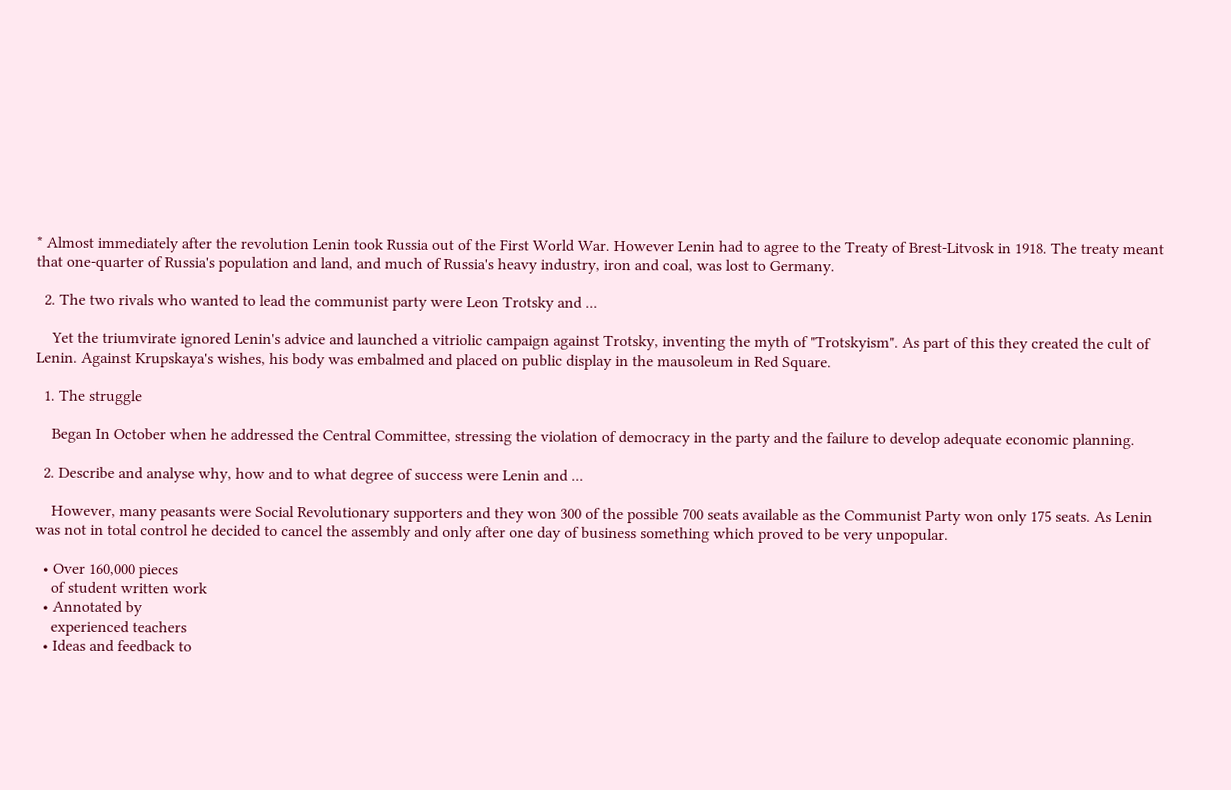* Almost immediately after the revolution Lenin took Russia out of the First World War. However Lenin had to agree to the Treaty of Brest-Litvosk in 1918. The treaty meant that one-quarter of Russia's population and land, and much of Russia's heavy industry, iron and coal, was lost to Germany.

  2. The two rivals who wanted to lead the communist party were Leon Trotsky and ...

    Yet the triumvirate ignored Lenin's advice and launched a vitriolic campaign against Trotsky, inventing the myth of "Trotskyism". As part of this they created the cult of Lenin. Against Krupskaya's wishes, his body was embalmed and placed on public display in the mausoleum in Red Square.

  1. The struggle

    Began In October when he addressed the Central Committee, stressing the violation of democracy in the party and the failure to develop adequate economic planning.

  2. Describe and analyse why, how and to what degree of success were Lenin and ...

    However, many peasants were Social Revolutionary supporters and they won 300 of the possible 700 seats available as the Communist Party won only 175 seats. As Lenin was not in total control he decided to cancel the assembly and only after one day of business something which proved to be very unpopular.

  • Over 160,000 pieces
    of student written work
  • Annotated by
    experienced teachers
  • Ideas and feedback to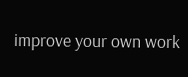improve your own work